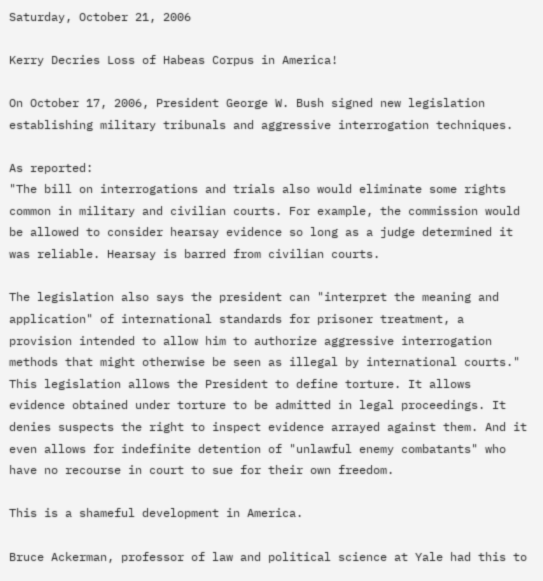Saturday, October 21, 2006

Kerry Decries Loss of Habeas Corpus in America!

On October 17, 2006, President George W. Bush signed new legislation establishing military tribunals and aggressive interrogation techniques.

As reported:
"The bill on interrogations and trials also would eliminate some rights common in military and civilian courts. For example, the commission would be allowed to consider hearsay evidence so long as a judge determined it was reliable. Hearsay is barred from civilian courts.

The legislation also says the president can "interpret the meaning and application" of international standards for prisoner treatment, a provision intended to allow him to authorize aggressive interrogation methods that might otherwise be seen as illegal by international courts."
This legislation allows the President to define torture. It allows evidence obtained under torture to be admitted in legal proceedings. It denies suspects the right to inspect evidence arrayed against them. And it even allows for indefinite detention of "unlawful enemy combatants" who have no recourse in court to sue for their own freedom.

This is a shameful development in America.

Bruce Ackerman, professor of law and political science at Yale had this to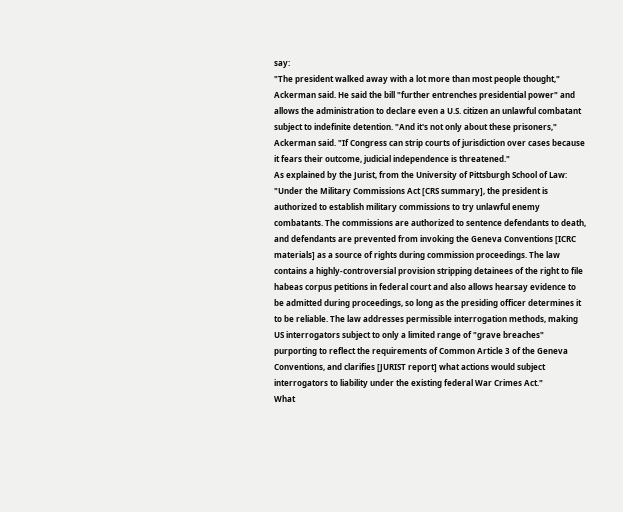say:
"The president walked away with a lot more than most people thought," Ackerman said. He said the bill "further entrenches presidential power" and allows the administration to declare even a U.S. citizen an unlawful combatant subject to indefinite detention. "And it's not only about these prisoners," Ackerman said. "If Congress can strip courts of jurisdiction over cases because it fears their outcome, judicial independence is threatened."
As explained by the Jurist, from the University of Pittsburgh School of Law:
"Under the Military Commissions Act [CRS summary], the president is authorized to establish military commissions to try unlawful enemy combatants. The commissions are authorized to sentence defendants to death, and defendants are prevented from invoking the Geneva Conventions [ICRC materials] as a source of rights during commission proceedings. The law contains a highly-controversial provision stripping detainees of the right to file habeas corpus petitions in federal court and also allows hearsay evidence to be admitted during proceedings, so long as the presiding officer determines it to be reliable. The law addresses permissible interrogation methods, making US interrogators subject to only a limited range of "grave breaches" purporting to reflect the requirements of Common Article 3 of the Geneva Conventions, and clarifies [JURIST report] what actions would subject interrogators to liability under the existing federal War Crimes Act."
What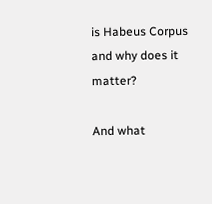is Habeus Corpus and why does it matter?

And what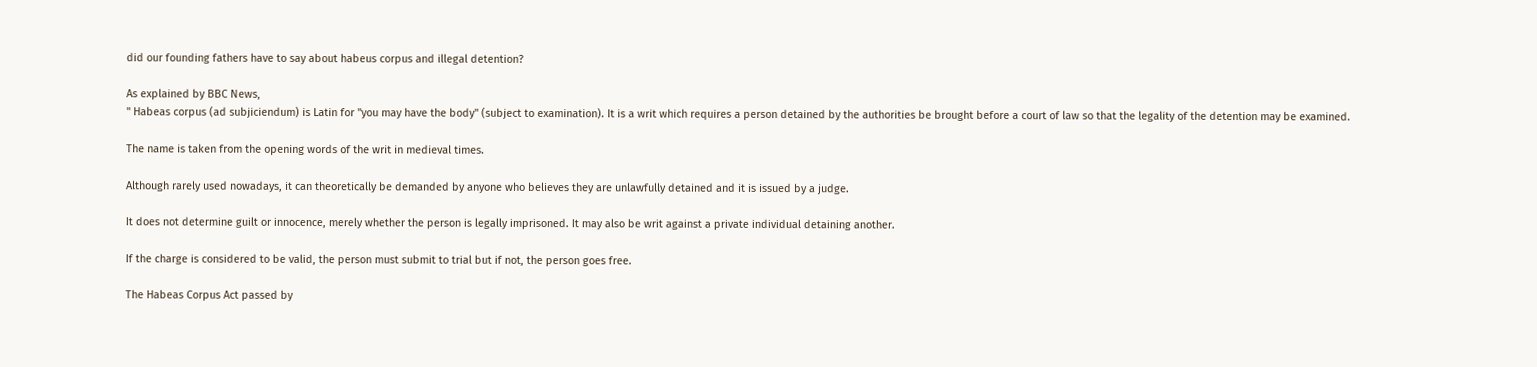did our founding fathers have to say about habeus corpus and illegal detention?

As explained by BBC News,
" Habeas corpus (ad subjiciendum) is Latin for "you may have the body" (subject to examination). It is a writ which requires a person detained by the authorities be brought before a court of law so that the legality of the detention may be examined.

The name is taken from the opening words of the writ in medieval times.

Although rarely used nowadays, it can theoretically be demanded by anyone who believes they are unlawfully detained and it is issued by a judge.

It does not determine guilt or innocence, merely whether the person is legally imprisoned. It may also be writ against a private individual detaining another.

If the charge is considered to be valid, the person must submit to trial but if not, the person goes free.

The Habeas Corpus Act passed by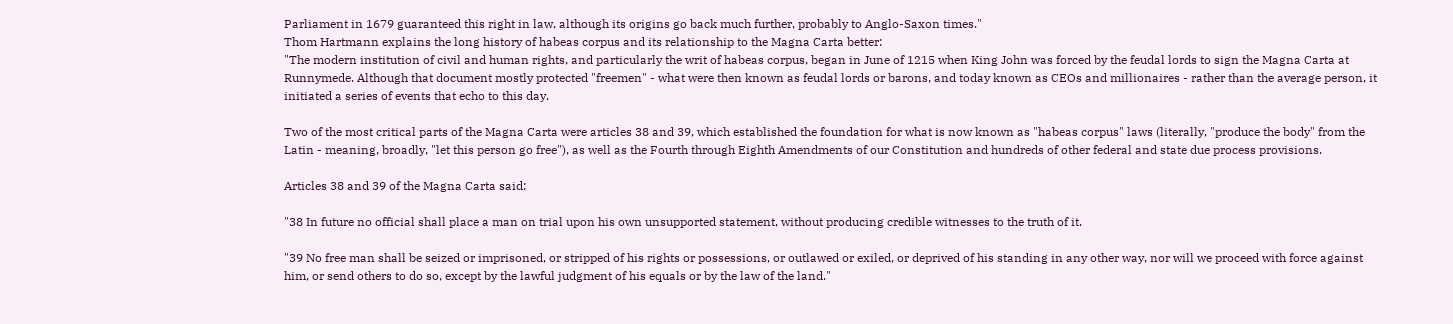Parliament in 1679 guaranteed this right in law, although its origins go back much further, probably to Anglo-Saxon times."
Thom Hartmann explains the long history of habeas corpus and its relationship to the Magna Carta better:
"The modern institution of civil and human rights, and particularly the writ of habeas corpus, began in June of 1215 when King John was forced by the feudal lords to sign the Magna Carta at Runnymede. Although that document mostly protected "freemen" - what were then known as feudal lords or barons, and today known as CEOs and millionaires - rather than the average person, it initiated a series of events that echo to this day.

Two of the most critical parts of the Magna Carta were articles 38 and 39, which established the foundation for what is now known as "habeas corpus" laws (literally, "produce the body" from the Latin - meaning, broadly, "let this person go free"), as well as the Fourth through Eighth Amendments of our Constitution and hundreds of other federal and state due process provisions.

Articles 38 and 39 of the Magna Carta said:

"38 In future no official shall place a man on trial upon his own unsupported statement, without producing credible witnesses to the truth of it.

"39 No free man shall be seized or imprisoned, or stripped of his rights or possessions, or outlawed or exiled, or deprived of his standing in any other way, nor will we proceed with force against him, or send others to do so, except by the lawful judgment of his equals or by the law of the land."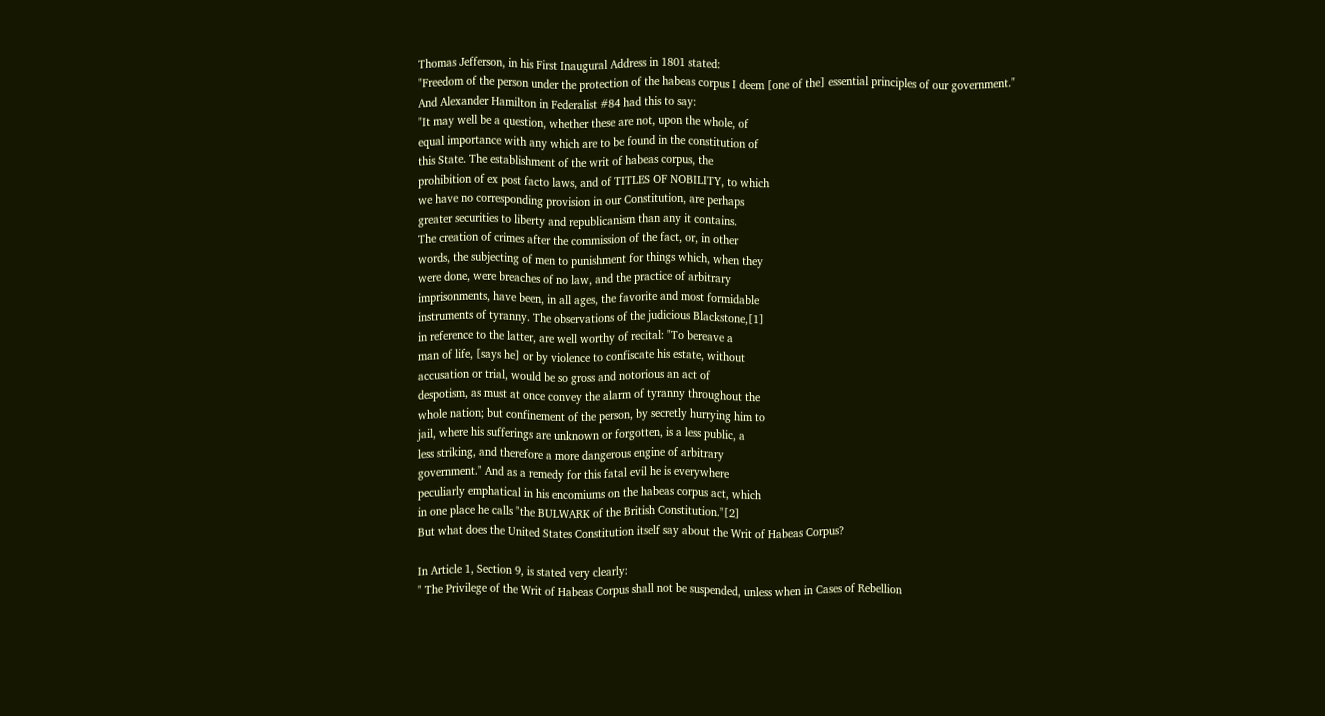Thomas Jefferson, in his First Inaugural Address in 1801 stated:
"Freedom of the person under the protection of the habeas corpus I deem [one of the] essential principles of our government."
And Alexander Hamilton in Federalist #84 had this to say:
"It may well be a question, whether these are not, upon the whole, of
equal importance with any which are to be found in the constitution of
this State. The establishment of the writ of habeas corpus, the
prohibition of ex post facto laws, and of TITLES OF NOBILITY, to which
we have no corresponding provision in our Constitution, are perhaps
greater securities to liberty and republicanism than any it contains.
The creation of crimes after the commission of the fact, or, in other
words, the subjecting of men to punishment for things which, when they
were done, were breaches of no law, and the practice of arbitrary
imprisonments, have been, in all ages, the favorite and most formidable
instruments of tyranny. The observations of the judicious Blackstone,[1]
in reference to the latter, are well worthy of recital: "To bereave a
man of life, [says he] or by violence to confiscate his estate, without
accusation or trial, would be so gross and notorious an act of
despotism, as must at once convey the alarm of tyranny throughout the
whole nation; but confinement of the person, by secretly hurrying him to
jail, where his sufferings are unknown or forgotten, is a less public, a
less striking, and therefore a more dangerous engine of arbitrary
government." And as a remedy for this fatal evil he is everywhere
peculiarly emphatical in his encomiums on the habeas corpus act, which
in one place he calls "the BULWARK of the British Constitution."[2]
But what does the United States Constitution itself say about the Writ of Habeas Corpus?

In Article 1, Section 9, is stated very clearly:
" The Privilege of the Writ of Habeas Corpus shall not be suspended, unless when in Cases of Rebellion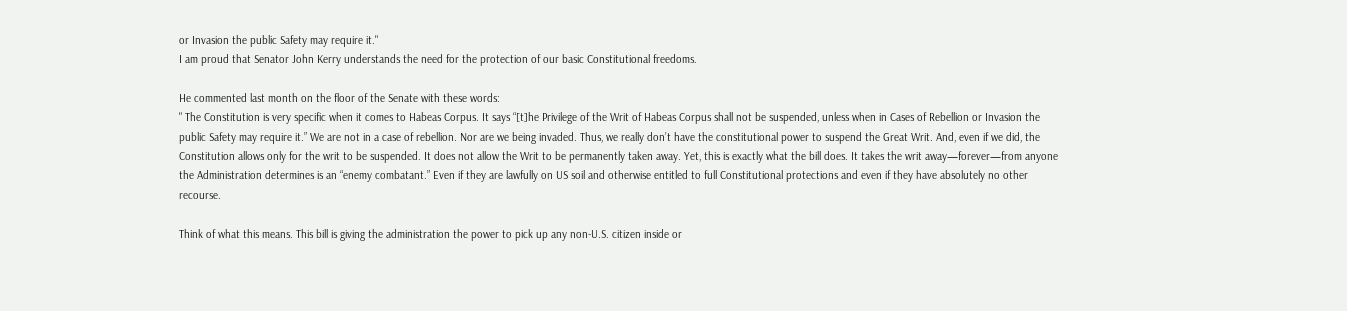or Invasion the public Safety may require it."
I am proud that Senator John Kerry understands the need for the protection of our basic Constitutional freedoms.

He commented last month on the floor of the Senate with these words:
" The Constitution is very specific when it comes to Habeas Corpus. It says “[t]he Privilege of the Writ of Habeas Corpus shall not be suspended, unless when in Cases of Rebellion or Invasion the public Safety may require it.” We are not in a case of rebellion. Nor are we being invaded. Thus, we really don’t have the constitutional power to suspend the Great Writ. And, even if we did, the Constitution allows only for the writ to be suspended. It does not allow the Writ to be permanently taken away. Yet, this is exactly what the bill does. It takes the writ away—forever—from anyone the Administration determines is an “enemy combatant.” Even if they are lawfully on US soil and otherwise entitled to full Constitutional protections and even if they have absolutely no other recourse.

Think of what this means. This bill is giving the administration the power to pick up any non-U.S. citizen inside or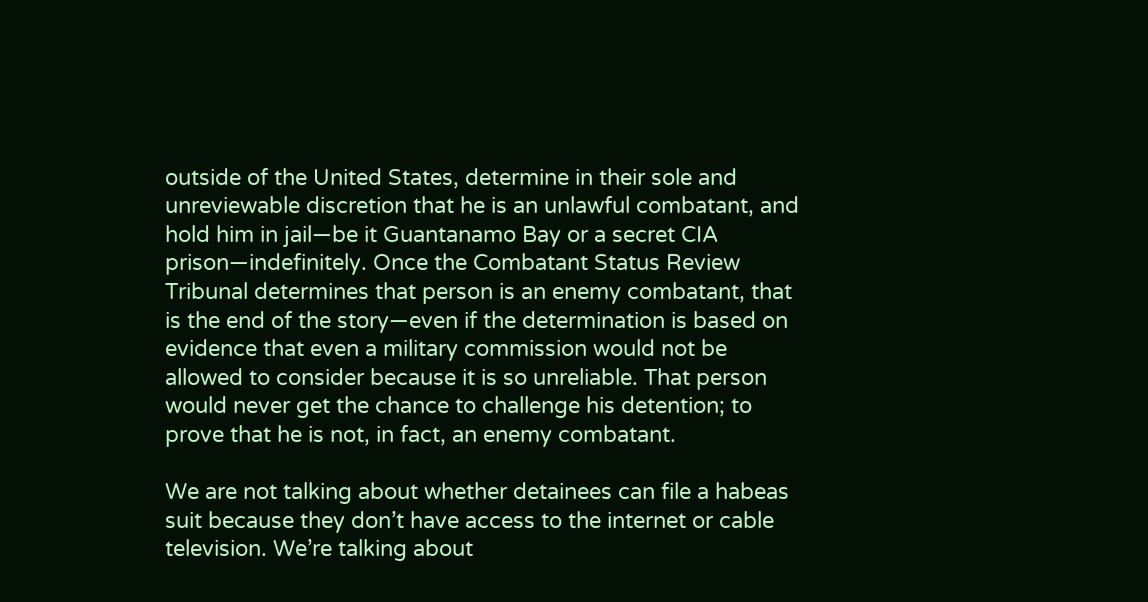outside of the United States, determine in their sole and unreviewable discretion that he is an unlawful combatant, and hold him in jail—be it Guantanamo Bay or a secret CIA prison—indefinitely. Once the Combatant Status Review Tribunal determines that person is an enemy combatant, that is the end of the story—even if the determination is based on evidence that even a military commission would not be allowed to consider because it is so unreliable. That person would never get the chance to challenge his detention; to prove that he is not, in fact, an enemy combatant.

We are not talking about whether detainees can file a habeas suit because they don’t have access to the internet or cable television. We’re talking about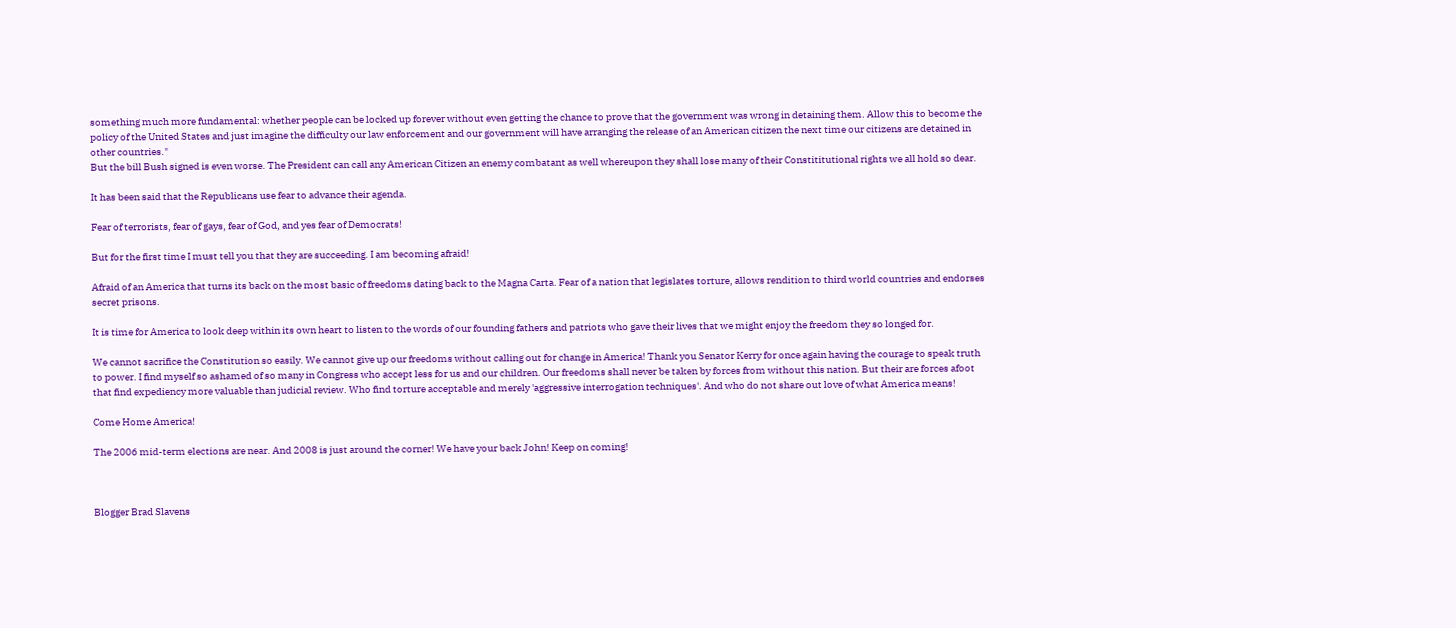something much more fundamental: whether people can be locked up forever without even getting the chance to prove that the government was wrong in detaining them. Allow this to become the policy of the United States and just imagine the difficulty our law enforcement and our government will have arranging the release of an American citizen the next time our citizens are detained in other countries."
But the bill Bush signed is even worse. The President can call any American Citizen an enemy combatant as well whereupon they shall lose many of their Constititutional rights we all hold so dear.

It has been said that the Republicans use fear to advance their agenda.

Fear of terrorists, fear of gays, fear of God, and yes fear of Democrats!

But for the first time I must tell you that they are succeeding. I am becoming afraid!

Afraid of an America that turns its back on the most basic of freedoms dating back to the Magna Carta. Fear of a nation that legislates torture, allows rendition to third world countries and endorses secret prisons.

It is time for America to look deep within its own heart to listen to the words of our founding fathers and patriots who gave their lives that we might enjoy the freedom they so longed for.

We cannot sacrifice the Constitution so easily. We cannot give up our freedoms without calling out for change in America! Thank you Senator Kerry for once again having the courage to speak truth to power. I find myself so ashamed of so many in Congress who accept less for us and our children. Our freedoms shall never be taken by forces from without this nation. But their are forces afoot that find expediency more valuable than judicial review. Who find torture acceptable and merely 'aggressive interrogation techniques'. And who do not share out love of what America means!

Come Home America!

The 2006 mid-term elections are near. And 2008 is just around the corner! We have your back John! Keep on coming!



Blogger Brad Slavens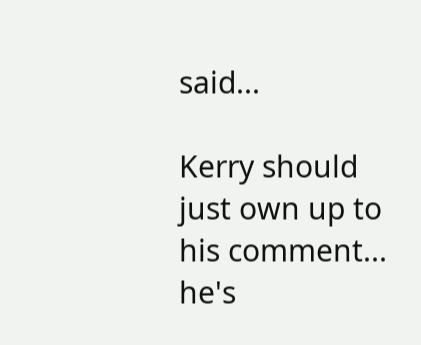said...

Kerry should just own up to his comment... he's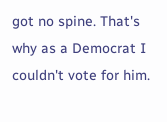got no spine. That's why as a Democrat I couldn't vote for him.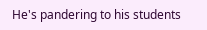He's pandering to his students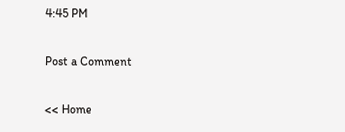4:45 PM

Post a Comment

<< Home